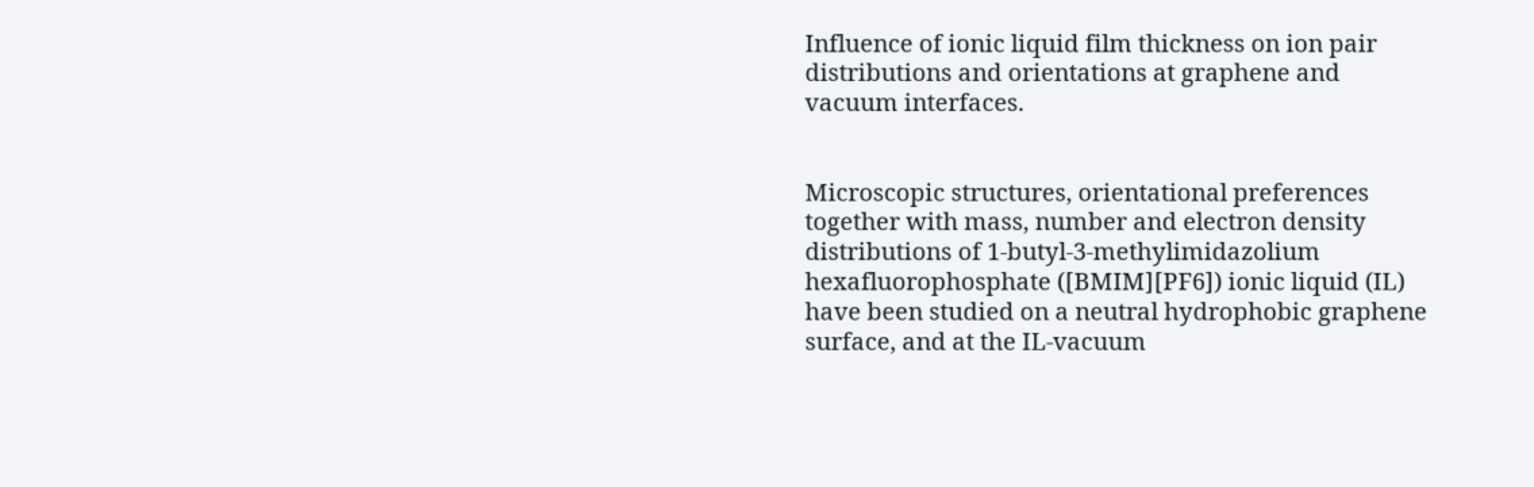Influence of ionic liquid film thickness on ion pair distributions and orientations at graphene and vacuum interfaces.


Microscopic structures, orientational preferences together with mass, number and electron density distributions of 1-butyl-3-methylimidazolium hexafluorophosphate ([BMIM][PF6]) ionic liquid (IL) have been studied on a neutral hydrophobic graphene surface, and at the IL-vacuum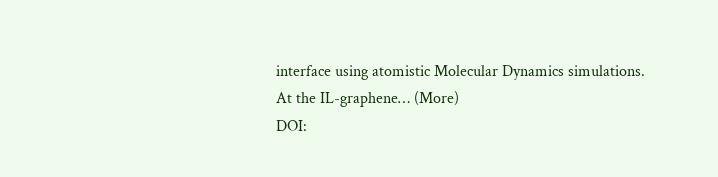interface using atomistic Molecular Dynamics simulations. At the IL-graphene… (More)
DOI: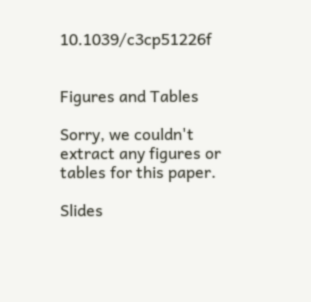10.1039/c3cp51226f


Figures and Tables

Sorry, we couldn't extract any figures or tables for this paper.

Slides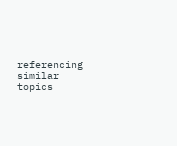referencing similar topics